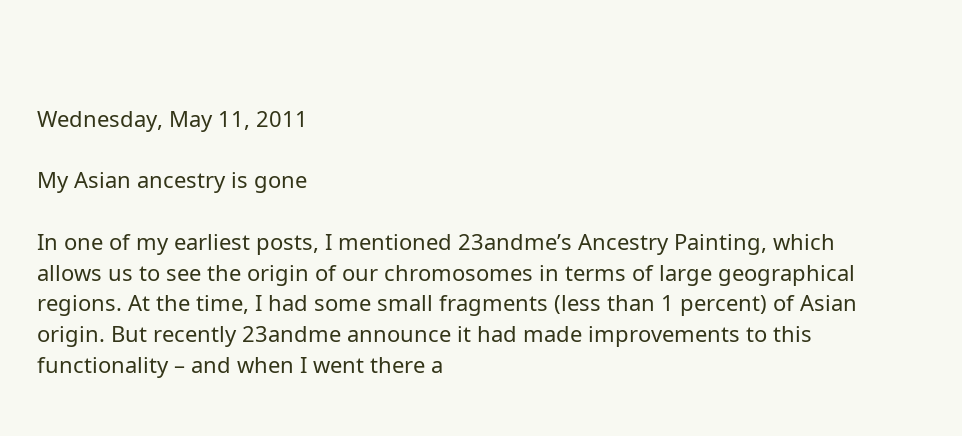Wednesday, May 11, 2011

My Asian ancestry is gone

In one of my earliest posts, I mentioned 23andme’s Ancestry Painting, which allows us to see the origin of our chromosomes in terms of large geographical regions. At the time, I had some small fragments (less than 1 percent) of Asian origin. But recently 23andme announce it had made improvements to this functionality – and when I went there a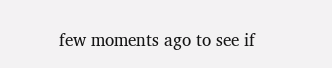few moments ago to see if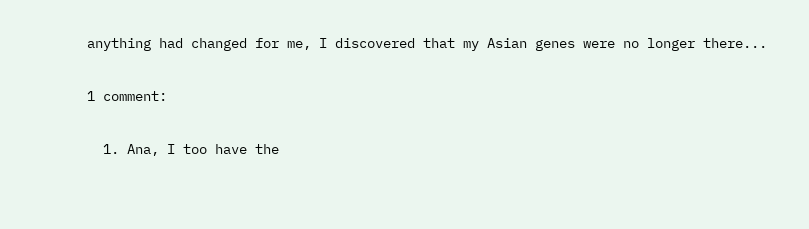anything had changed for me, I discovered that my Asian genes were no longer there...

1 comment:

  1. Ana, I too have the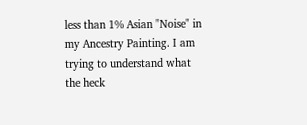less than 1% Asian "Noise" in my Ancestry Painting. I am trying to understand what the heck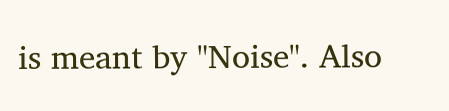is meant by "Noise". Also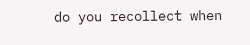do you recollect when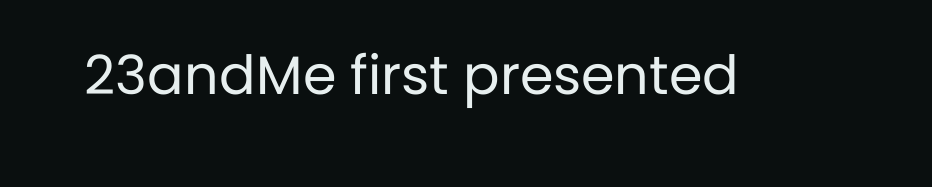23andMe first presented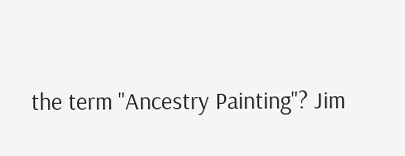the term "Ancestry Painting"? Jim